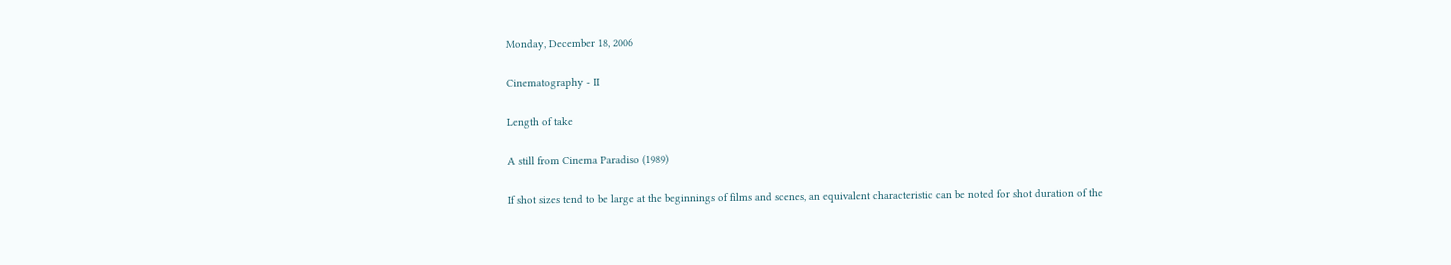Monday, December 18, 2006

Cinematography - II

Length of take

A still from Cinema Paradiso (1989)

If shot sizes tend to be large at the beginnings of films and scenes, an equivalent characteristic can be noted for shot duration of the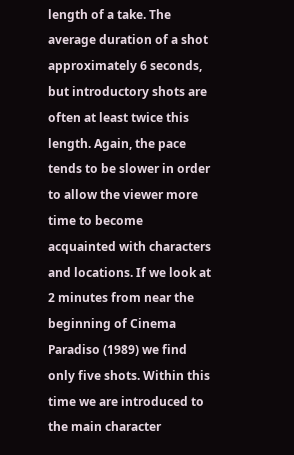length of a take. The average duration of a shot approximately 6 seconds, but introductory shots are often at least twice this length. Again, the pace tends to be slower in order to allow the viewer more time to become acquainted with characters and locations. If we look at 2 minutes from near the beginning of Cinema Paradiso (1989) we find only five shots. Within this time we are introduced to the main character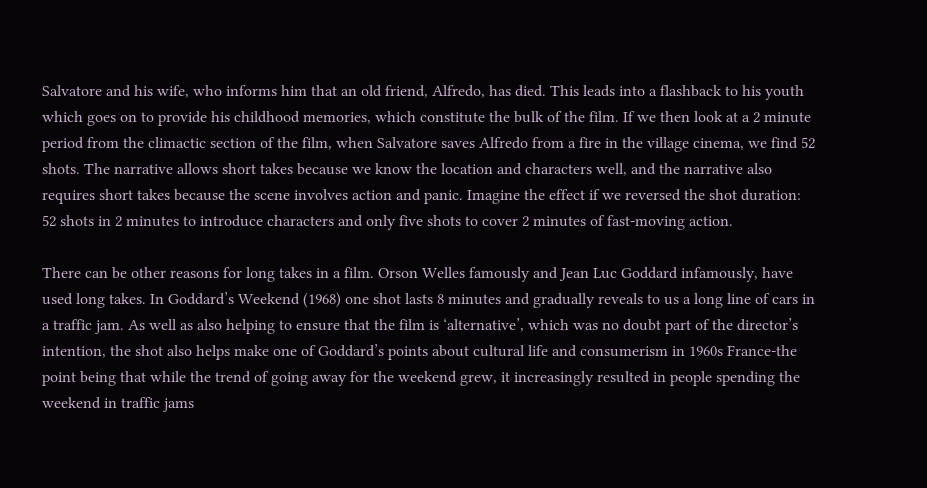Salvatore and his wife, who informs him that an old friend, Alfredo, has died. This leads into a flashback to his youth which goes on to provide his childhood memories, which constitute the bulk of the film. If we then look at a 2 minute period from the climactic section of the film, when Salvatore saves Alfredo from a fire in the village cinema, we find 52 shots. The narrative allows short takes because we know the location and characters well, and the narrative also requires short takes because the scene involves action and panic. Imagine the effect if we reversed the shot duration: 52 shots in 2 minutes to introduce characters and only five shots to cover 2 minutes of fast-moving action.

There can be other reasons for long takes in a film. Orson Welles famously and Jean Luc Goddard infamously, have used long takes. In Goddard’s Weekend (1968) one shot lasts 8 minutes and gradually reveals to us a long line of cars in a traffic jam. As well as also helping to ensure that the film is ‘alternative’, which was no doubt part of the director’s intention, the shot also helps make one of Goddard’s points about cultural life and consumerism in 1960s France-the point being that while the trend of going away for the weekend grew, it increasingly resulted in people spending the weekend in traffic jams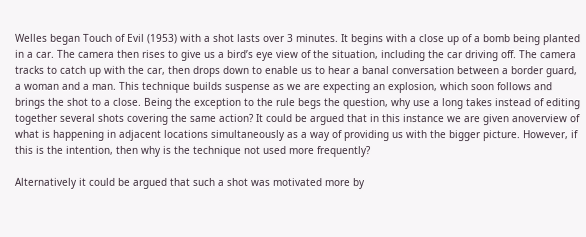Welles began Touch of Evil (1953) with a shot lasts over 3 minutes. It begins with a close up of a bomb being planted in a car. The camera then rises to give us a bird’s eye view of the situation, including the car driving off. The camera tracks to catch up with the car, then drops down to enable us to hear a banal conversation between a border guard, a woman and a man. This technique builds suspense as we are expecting an explosion, which soon follows and brings the shot to a close. Being the exception to the rule begs the question, why use a long takes instead of editing together several shots covering the same action? It could be argued that in this instance we are given anoverview of what is happening in adjacent locations simultaneously as a way of providing us with the bigger picture. However, if this is the intention, then why is the technique not used more frequently?

Alternatively it could be argued that such a shot was motivated more by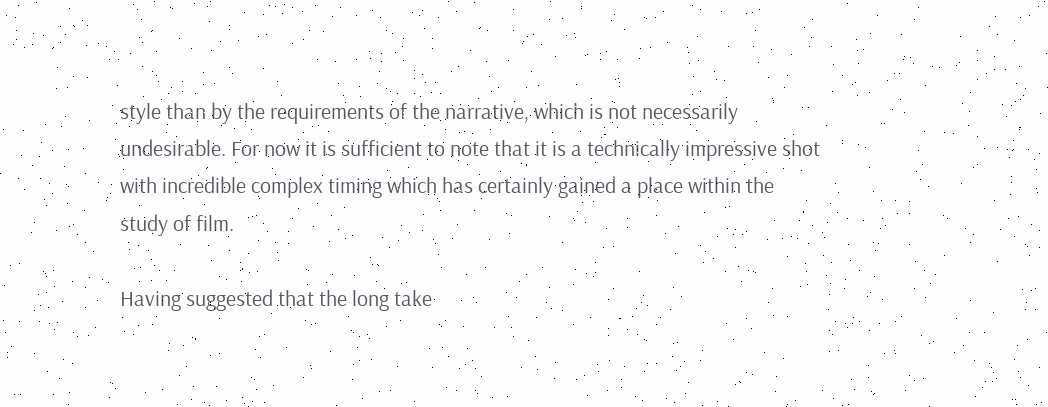style than by the requirements of the narrative, which is not necessarily undesirable. For now it is sufficient to note that it is a technically impressive shot with incredible complex timing which has certainly gained a place within the study of film.

Having suggested that the long take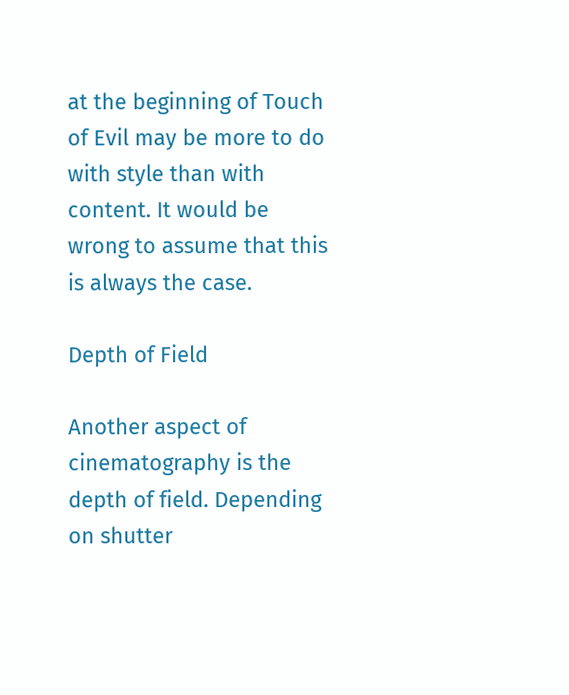at the beginning of Touch of Evil may be more to do with style than with content. It would be wrong to assume that this is always the case.

Depth of Field

Another aspect of cinematography is the depth of field. Depending on shutter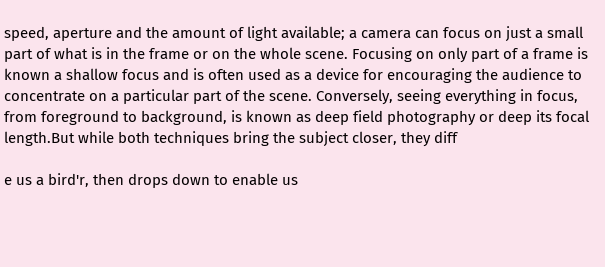speed, aperture and the amount of light available; a camera can focus on just a small part of what is in the frame or on the whole scene. Focusing on only part of a frame is known a shallow focus and is often used as a device for encouraging the audience to concentrate on a particular part of the scene. Conversely, seeing everything in focus, from foreground to background, is known as deep field photography or deep its focal length.But while both techniques bring the subject closer, they diff

e us a bird'r, then drops down to enable us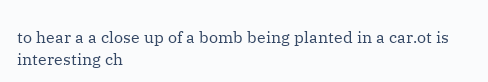to hear a a close up of a bomb being planted in a car.ot is interesting ch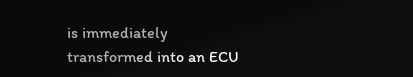is immediately transformed into an ECU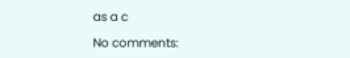as a c

No comments: